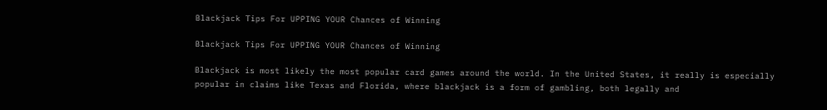Blackjack Tips For UPPING YOUR Chances of Winning

Blackjack Tips For UPPING YOUR Chances of Winning

Blackjack is most likely the most popular card games around the world. In the United States, it really is especially popular in claims like Texas and Florida, where blackjack is a form of gambling, both legally and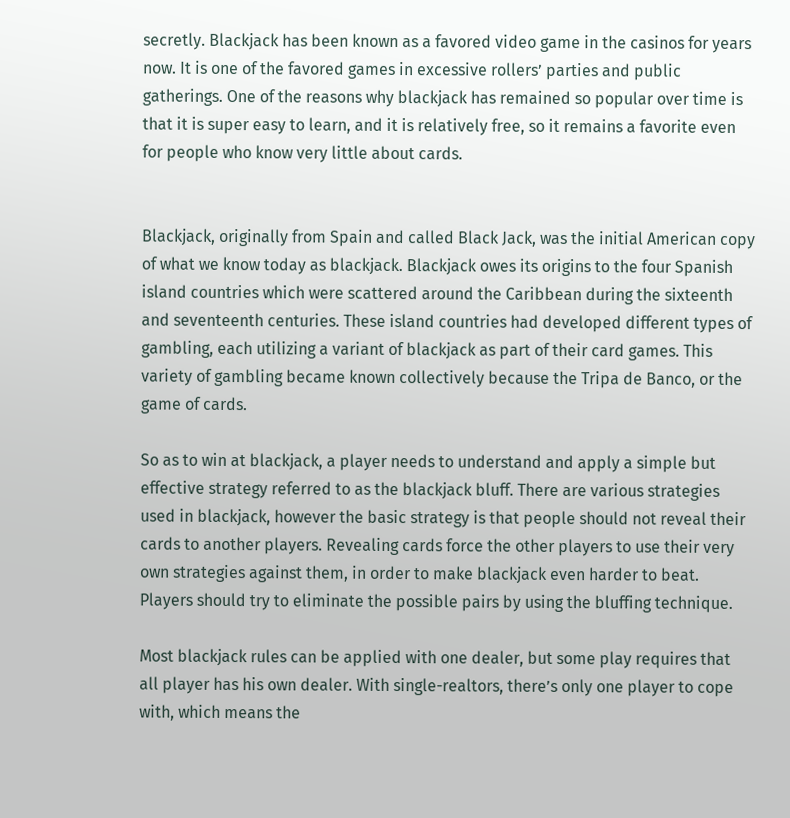secretly. Blackjack has been known as a favored video game in the casinos for years now. It is one of the favored games in excessive rollers’ parties and public gatherings. One of the reasons why blackjack has remained so popular over time is that it is super easy to learn, and it is relatively free, so it remains a favorite even for people who know very little about cards.


Blackjack, originally from Spain and called Black Jack, was the initial American copy of what we know today as blackjack. Blackjack owes its origins to the four Spanish island countries which were scattered around the Caribbean during the sixteenth and seventeenth centuries. These island countries had developed different types of gambling, each utilizing a variant of blackjack as part of their card games. This variety of gambling became known collectively because the Tripa de Banco, or the game of cards.

So as to win at blackjack, a player needs to understand and apply a simple but effective strategy referred to as the blackjack bluff. There are various strategies used in blackjack, however the basic strategy is that people should not reveal their cards to another players. Revealing cards force the other players to use their very own strategies against them, in order to make blackjack even harder to beat. Players should try to eliminate the possible pairs by using the bluffing technique.

Most blackjack rules can be applied with one dealer, but some play requires that all player has his own dealer. With single-realtors, there’s only one player to cope with, which means the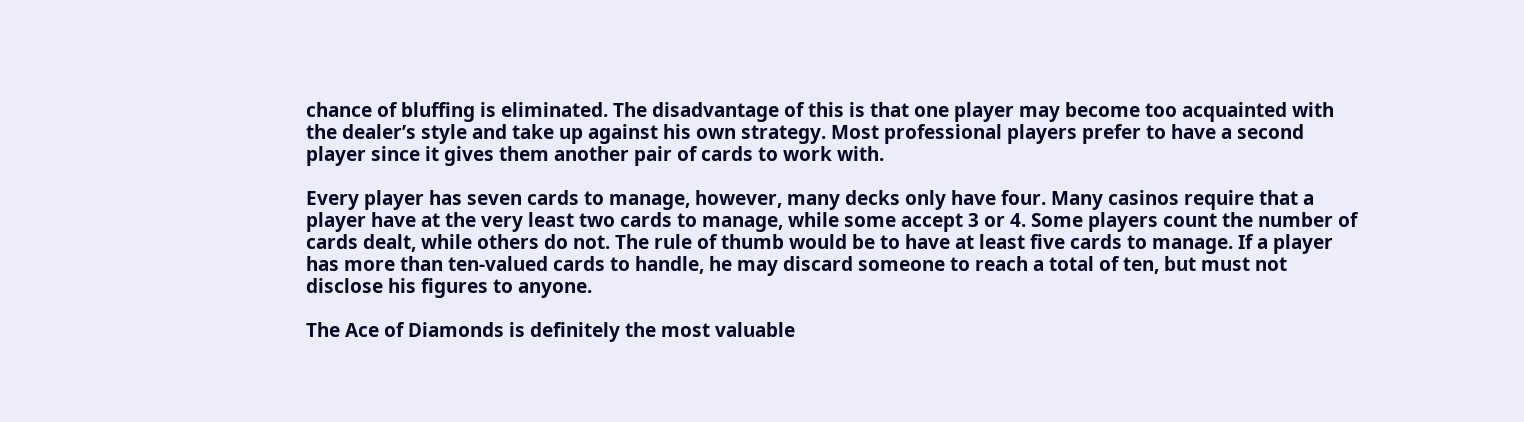chance of bluffing is eliminated. The disadvantage of this is that one player may become too acquainted with the dealer’s style and take up against his own strategy. Most professional players prefer to have a second player since it gives them another pair of cards to work with.

Every player has seven cards to manage, however, many decks only have four. Many casinos require that a player have at the very least two cards to manage, while some accept 3 or 4. Some players count the number of cards dealt, while others do not. The rule of thumb would be to have at least five cards to manage. If a player has more than ten-valued cards to handle, he may discard someone to reach a total of ten, but must not disclose his figures to anyone.

The Ace of Diamonds is definitely the most valuable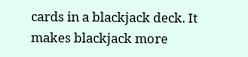cards in a blackjack deck. It makes blackjack more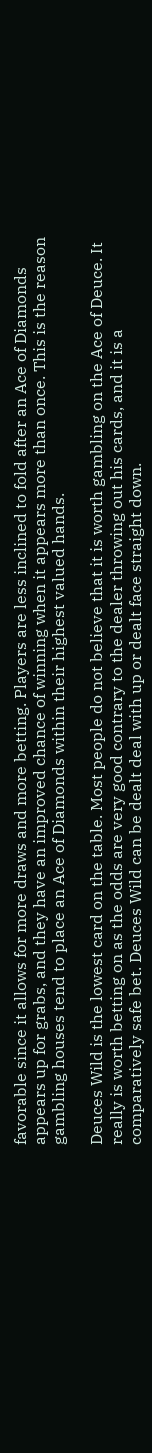favorable since it allows for more draws and more betting. Players are less inclined to fold after an Ace of Diamonds appears up for grabs, and they have an improved chance of winning when it appears more than once. This is the reason gambling houses tend to place an Ace of Diamonds within their highest valued hands.

Deuces Wild is the lowest card on the table. Most people do not believe that it is worth gambling on the Ace of Deuce. It really is worth betting on as the odds are very good contrary to the dealer throwing out his cards, and it is a comparatively safe bet. Deuces Wild can be dealt deal with up or dealt face straight down.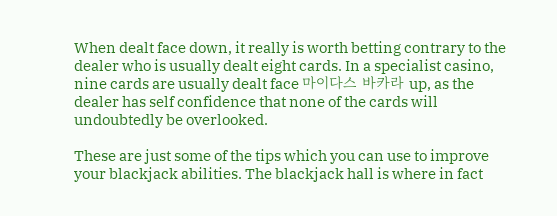When dealt face down, it really is worth betting contrary to the dealer who is usually dealt eight cards. In a specialist casino, nine cards are usually dealt face 마이다스 바카라 up, as the dealer has self confidence that none of the cards will undoubtedly be overlooked.

These are just some of the tips which you can use to improve your blackjack abilities. The blackjack hall is where in fact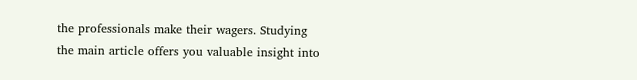the professionals make their wagers. Studying the main article offers you valuable insight into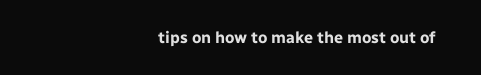tips on how to make the most out of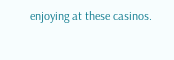enjoying at these casinos.